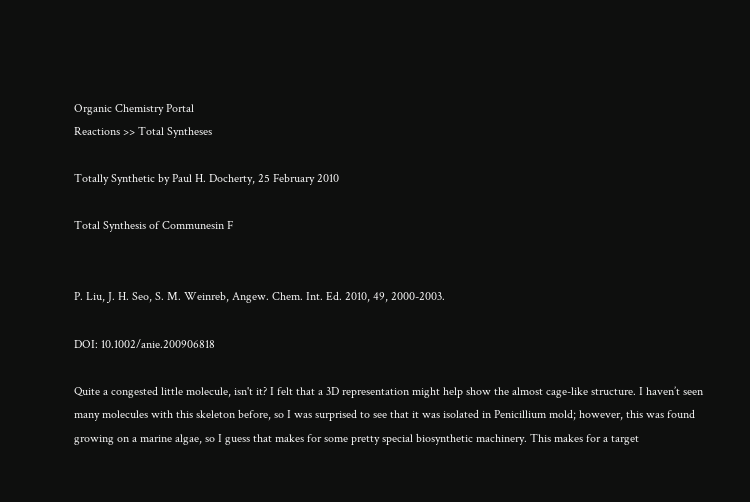Organic Chemistry Portal
Reactions >> Total Syntheses

Totally Synthetic by Paul H. Docherty, 25 February 2010

Total Synthesis of Communesin F


P. Liu, J. H. Seo, S. M. Weinreb, Angew. Chem. Int. Ed. 2010, 49, 2000-2003.

DOI: 10.1002/anie.200906818

Quite a congested little molecule, isn't it? I felt that a 3D representation might help show the almost cage-like structure. I haven’t seen many molecules with this skeleton before, so I was surprised to see that it was isolated in Penicillium mold; however, this was found growing on a marine algae, so I guess that makes for some pretty special biosynthetic machinery. This makes for a target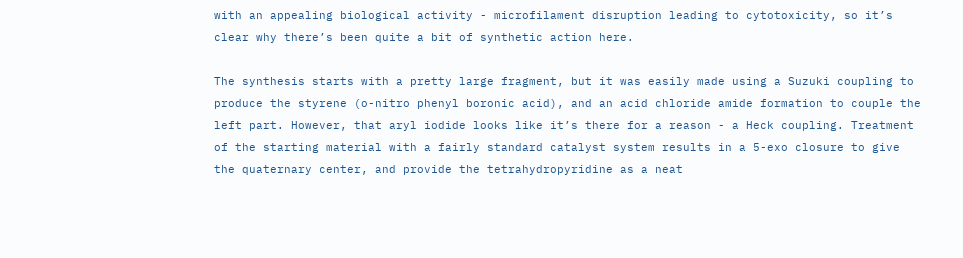with an appealing biological activity - microfilament disruption leading to cytotoxicity, so it’s clear why there’s been quite a bit of synthetic action here.

The synthesis starts with a pretty large fragment, but it was easily made using a Suzuki coupling to produce the styrene (o-nitro phenyl boronic acid), and an acid chloride amide formation to couple the left part. However, that aryl iodide looks like it’s there for a reason - a Heck coupling. Treatment of the starting material with a fairly standard catalyst system results in a 5-exo closure to give the quaternary center, and provide the tetrahydropyridine as a neat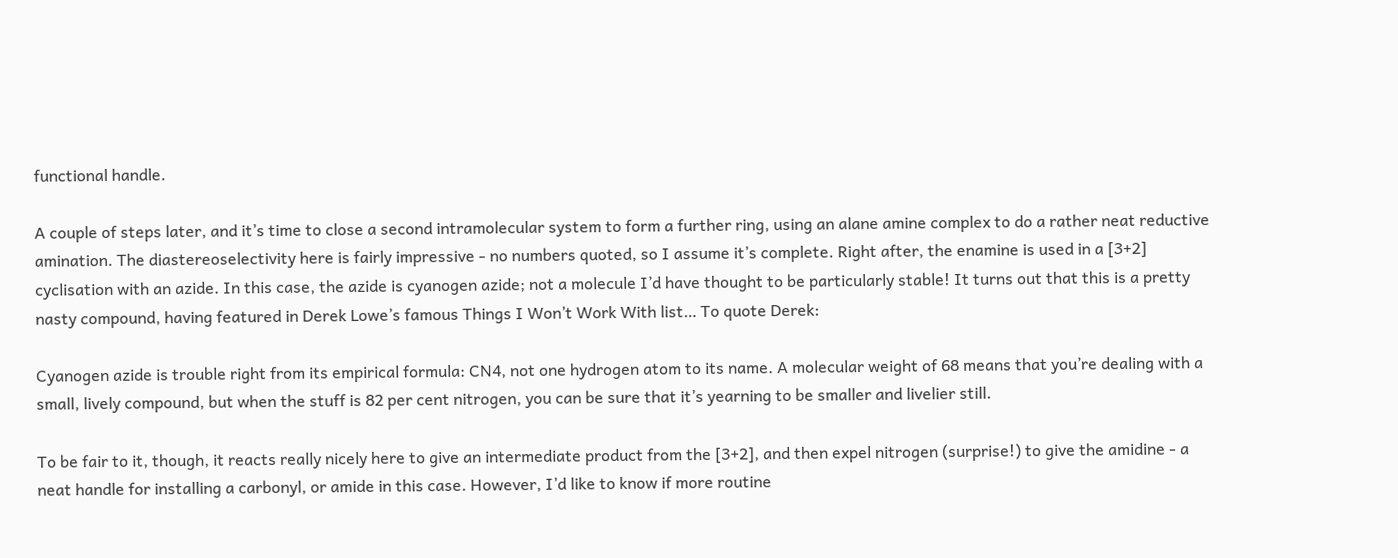functional handle.

A couple of steps later, and it’s time to close a second intramolecular system to form a further ring, using an alane amine complex to do a rather neat reductive amination. The diastereoselectivity here is fairly impressive - no numbers quoted, so I assume it’s complete. Right after, the enamine is used in a [3+2] cyclisation with an azide. In this case, the azide is cyanogen azide; not a molecule I’d have thought to be particularly stable! It turns out that this is a pretty nasty compound, having featured in Derek Lowe’s famous Things I Won’t Work With list… To quote Derek:

Cyanogen azide is trouble right from its empirical formula: CN4, not one hydrogen atom to its name. A molecular weight of 68 means that you’re dealing with a small, lively compound, but when the stuff is 82 per cent nitrogen, you can be sure that it’s yearning to be smaller and livelier still.

To be fair to it, though, it reacts really nicely here to give an intermediate product from the [3+2], and then expel nitrogen (surprise!) to give the amidine - a neat handle for installing a carbonyl, or amide in this case. However, I’d like to know if more routine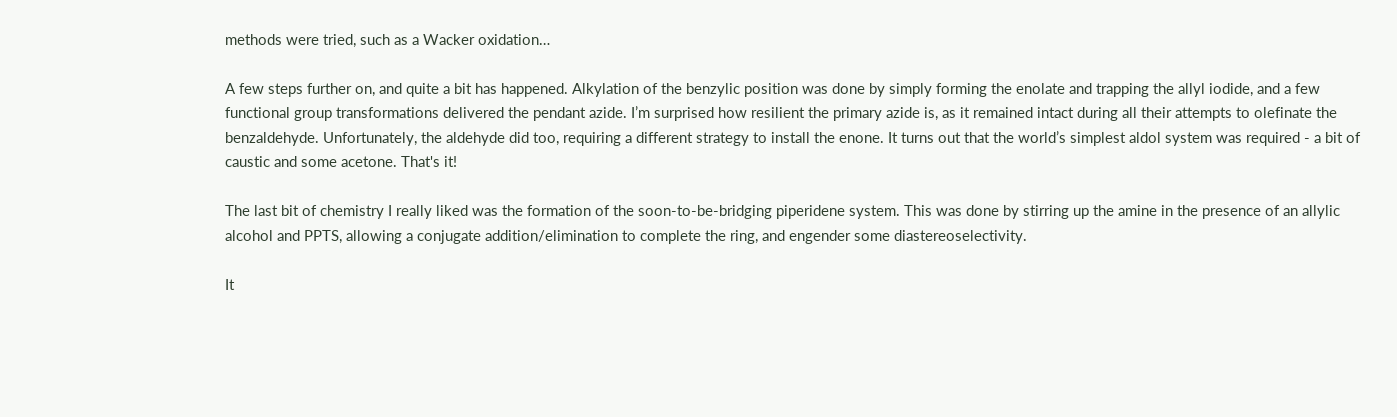methods were tried, such as a Wacker oxidation…

A few steps further on, and quite a bit has happened. Alkylation of the benzylic position was done by simply forming the enolate and trapping the allyl iodide, and a few functional group transformations delivered the pendant azide. I’m surprised how resilient the primary azide is, as it remained intact during all their attempts to olefinate the benzaldehyde. Unfortunately, the aldehyde did too, requiring a different strategy to install the enone. It turns out that the world’s simplest aldol system was required - a bit of caustic and some acetone. That's it!

The last bit of chemistry I really liked was the formation of the soon-to-be-bridging piperidene system. This was done by stirring up the amine in the presence of an allylic alcohol and PPTS, allowing a conjugate addition/elimination to complete the ring, and engender some diastereoselectivity.

It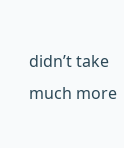didn’t take much more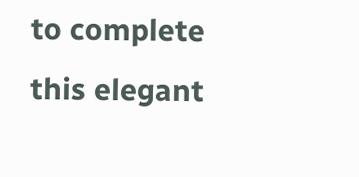to complete this elegant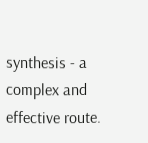synthesis - a complex and effective route.